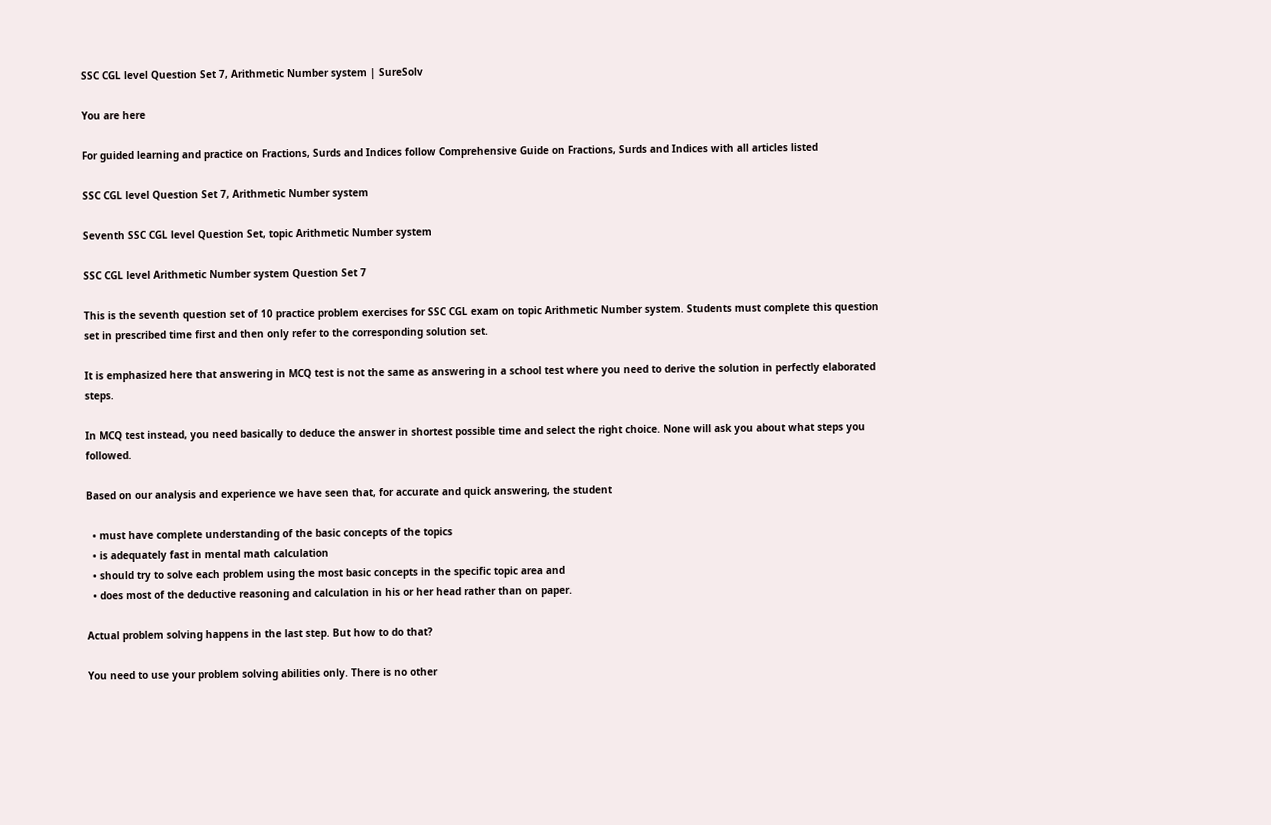SSC CGL level Question Set 7, Arithmetic Number system | SureSolv

You are here

For guided learning and practice on Fractions, Surds and Indices follow Comprehensive Guide on Fractions, Surds and Indices with all articles listed

SSC CGL level Question Set 7, Arithmetic Number system

Seventh SSC CGL level Question Set, topic Arithmetic Number system

SSC CGL level Arithmetic Number system Question Set 7

This is the seventh question set of 10 practice problem exercises for SSC CGL exam on topic Arithmetic Number system. Students must complete this question set in prescribed time first and then only refer to the corresponding solution set.

It is emphasized here that answering in MCQ test is not the same as answering in a school test where you need to derive the solution in perfectly elaborated steps.

In MCQ test instead, you need basically to deduce the answer in shortest possible time and select the right choice. None will ask you about what steps you followed.

Based on our analysis and experience we have seen that, for accurate and quick answering, the student

  • must have complete understanding of the basic concepts of the topics
  • is adequately fast in mental math calculation
  • should try to solve each problem using the most basic concepts in the specific topic area and
  • does most of the deductive reasoning and calculation in his or her head rather than on paper.

Actual problem solving happens in the last step. But how to do that?

You need to use your problem solving abilities only. There is no other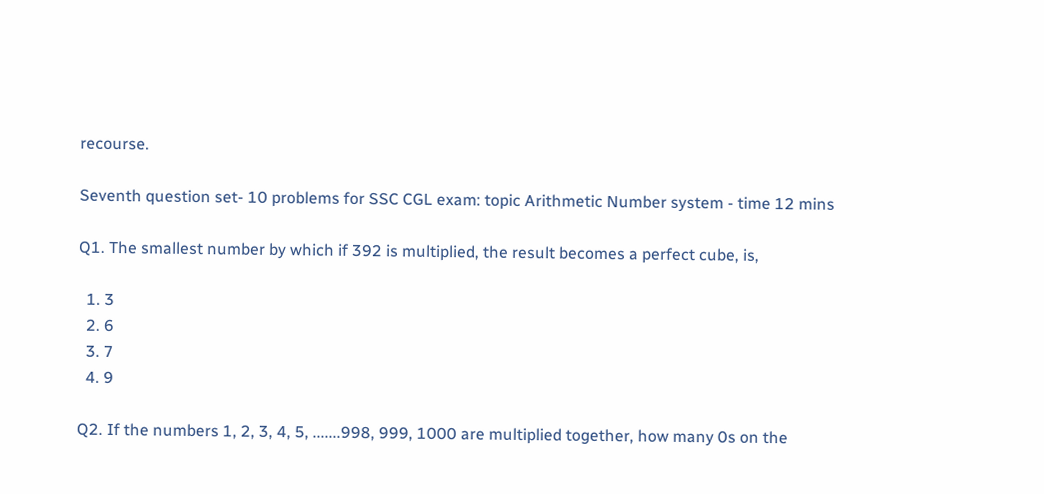recourse.

Seventh question set- 10 problems for SSC CGL exam: topic Arithmetic Number system - time 12 mins

Q1. The smallest number by which if 392 is multiplied, the result becomes a perfect cube, is,

  1. 3
  2. 6
  3. 7
  4. 9

Q2. If the numbers 1, 2, 3, 4, 5, .......998, 999, 1000 are multiplied together, how many 0s on the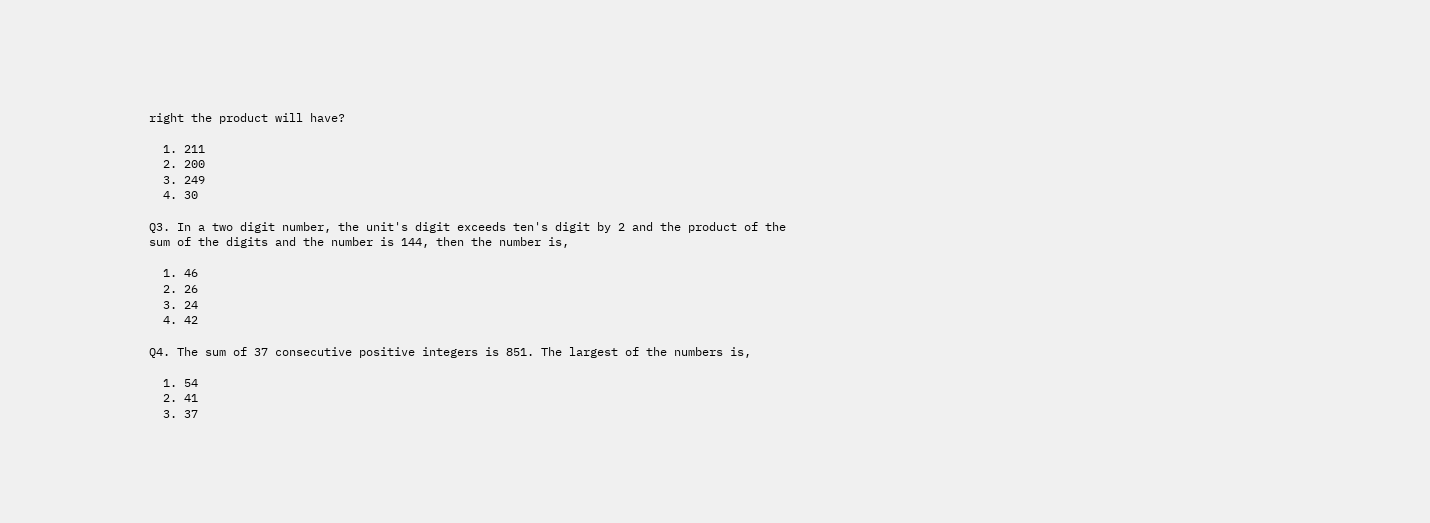right the product will have?

  1. 211
  2. 200
  3. 249
  4. 30

Q3. In a two digit number, the unit's digit exceeds ten's digit by 2 and the product of the sum of the digits and the number is 144, then the number is,

  1. 46
  2. 26
  3. 24
  4. 42

Q4. The sum of 37 consecutive positive integers is 851. The largest of the numbers is,

  1. 54
  2. 41
  3. 37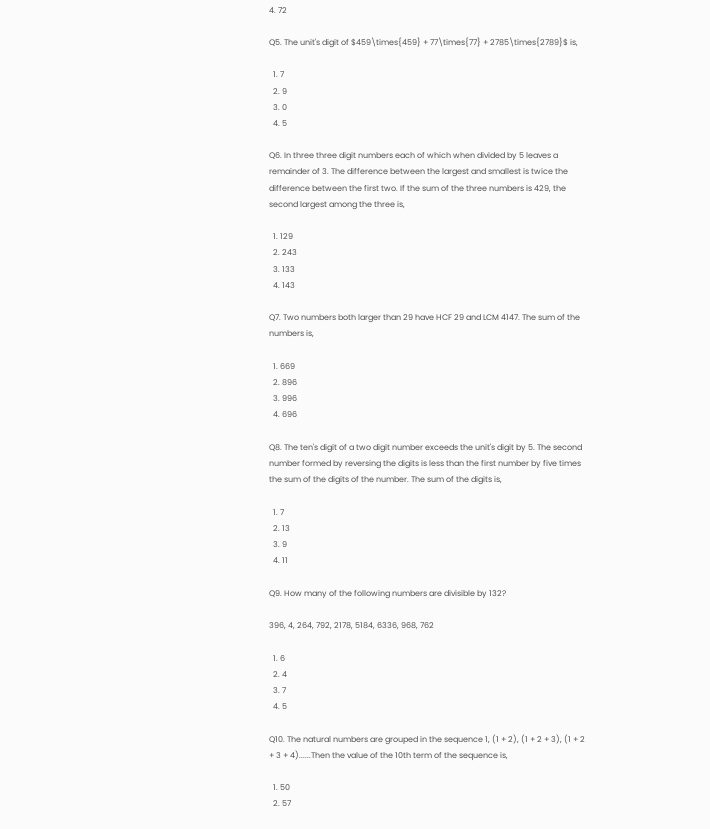4. 72

Q5. The unit's digit of $459\times{459} + 77\times{77} + 2785\times{2789}$ is,

  1. 7
  2. 9
  3. 0
  4. 5

Q6. In three three digit numbers each of which when divided by 5 leaves a remainder of 3. The difference between the largest and smallest is twice the difference between the first two. If the sum of the three numbers is 429, the second largest among the three is,

  1. 129
  2. 243
  3. 133
  4. 143

Q7. Two numbers both larger than 29 have HCF 29 and LCM 4147. The sum of the numbers is,

  1. 669
  2. 896
  3. 996
  4. 696

Q8. The ten's digit of a two digit number exceeds the unit's digit by 5. The second number formed by reversing the digits is less than the first number by five times the sum of the digits of the number. The sum of the digits is,

  1. 7
  2. 13
  3. 9
  4. 11

Q9. How many of the following numbers are divisible by 132?

396, 4, 264, 792, 2178, 5184, 6336, 968, 762

  1. 6
  2. 4
  3. 7
  4. 5

Q10. The natural numbers are grouped in the sequence 1, (1 + 2), (1 + 2 + 3), (1 + 2 + 3 + 4)......Then the value of the 10th term of the sequence is,

  1. 50
  2. 57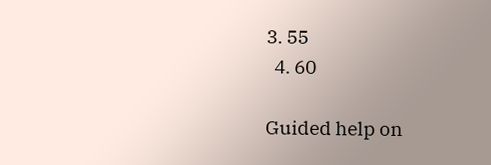3. 55
  4. 60

Guided help on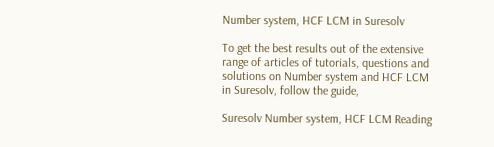Number system, HCF LCM in Suresolv

To get the best results out of the extensive range of articles of tutorials, questions and solutions on Number system and HCF LCM in Suresolv, follow the guide,

Suresolv Number system, HCF LCM Reading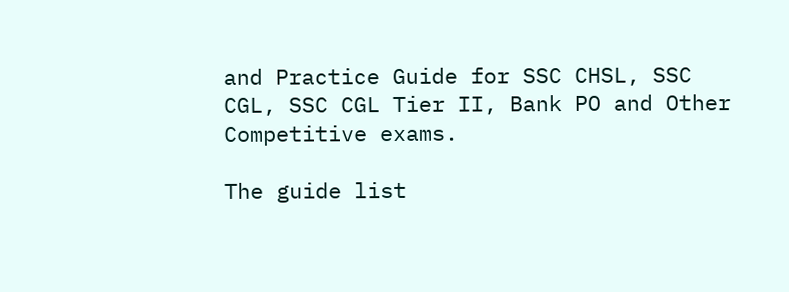and Practice Guide for SSC CHSL, SSC CGL, SSC CGL Tier II, Bank PO and Other Competitive exams.

The guide list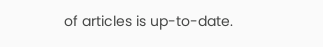of articles is up-to-date.